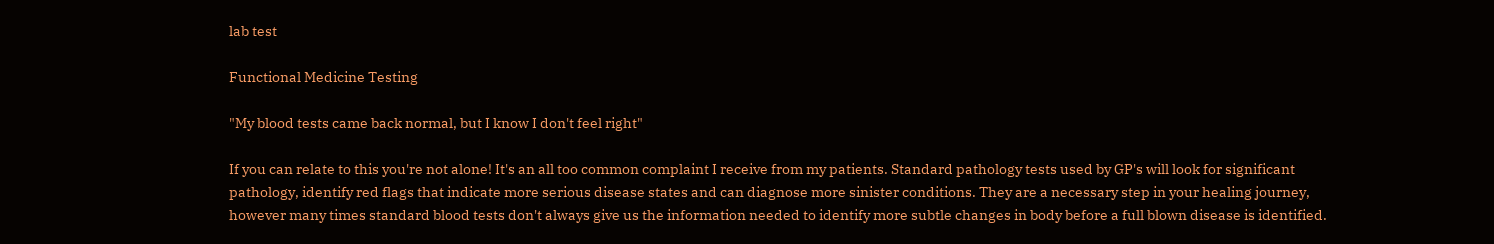lab test

Functional Medicine Testing

"My blood tests came back normal, but I know I don't feel right"

If you can relate to this you're not alone! It's an all too common complaint I receive from my patients. Standard pathology tests used by GP's will look for significant pathology, identify red flags that indicate more serious disease states and can diagnose more sinister conditions. They are a necessary step in your healing journey, however many times standard blood tests don't always give us the information needed to identify more subtle changes in body before a full blown disease is identified.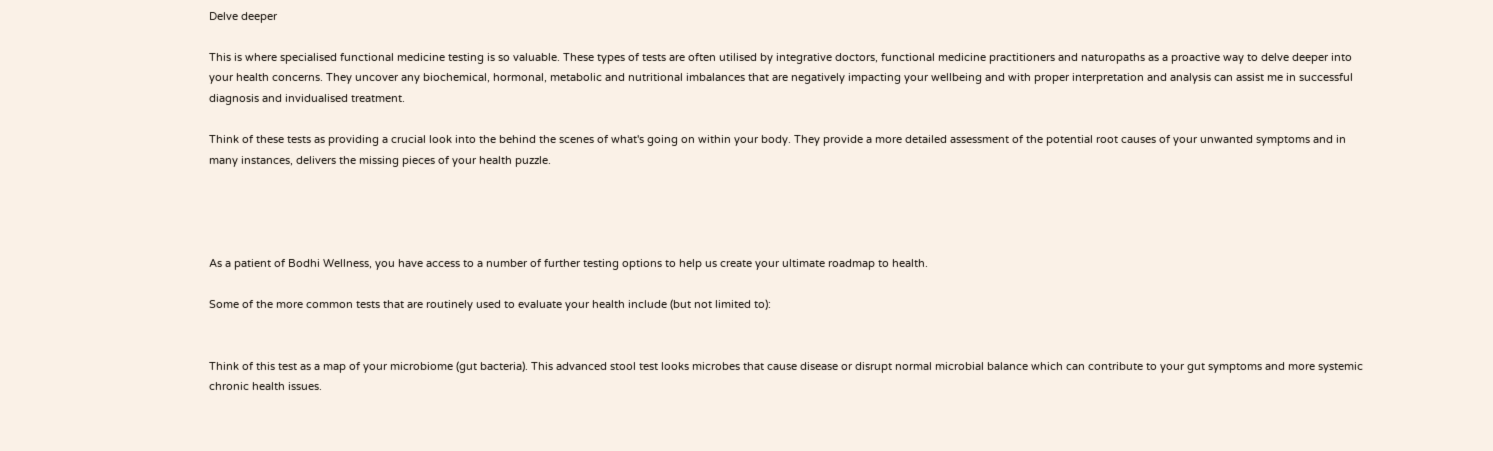Delve deeper

This is where specialised functional medicine testing is so valuable. These types of tests are often utilised by integrative doctors, functional medicine practitioners and naturopaths as a proactive way to delve deeper into your health concerns. They uncover any biochemical, hormonal, metabolic and nutritional imbalances that are negatively impacting your wellbeing and with proper interpretation and analysis can assist me in successful diagnosis and invidualised treatment.

Think of these tests as providing a crucial look into the behind the scenes of what's going on within your body. They provide a more detailed assessment of the potential root causes of your unwanted symptoms and in many instances, delivers the missing pieces of your health puzzle.




As a patient of Bodhi Wellness, you have access to a number of further testing options to help us create your ultimate roadmap to health.

Some of the more common tests that are routinely used to evaluate your health include (but not limited to):


Think of this test as a map of your microbiome (gut bacteria). This advanced stool test looks microbes that cause disease or disrupt normal microbial balance which can contribute to your gut symptoms and more systemic chronic health issues.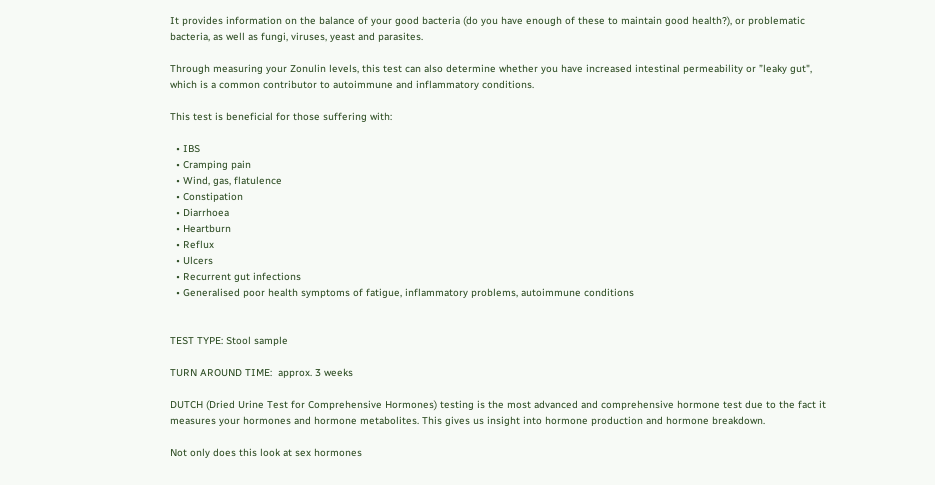It provides information on the balance of your good bacteria (do you have enough of these to maintain good health?), or problematic bacteria, as well as fungi, viruses, yeast and parasites.

Through measuring your Zonulin levels, this test can also determine whether you have increased intestinal permeability or ”leaky gut", which is a common contributor to autoimmune and inflammatory conditions.

This test is beneficial for those suffering with:

  • IBS
  • Cramping pain
  • Wind, gas, flatulence
  • Constipation
  • Diarrhoea
  • Heartburn
  • Reflux
  • Ulcers
  • Recurrent gut infections
  • Generalised poor health symptoms of fatigue, inflammatory problems, autoimmune conditions


TEST TYPE: Stool sample

TURN AROUND TIME:  approx. 3 weeks

DUTCH (Dried Urine Test for Comprehensive Hormones) testing is the most advanced and comprehensive hormone test due to the fact it measures your hormones and hormone metabolites. This gives us insight into hormone production and hormone breakdown.

Not only does this look at sex hormones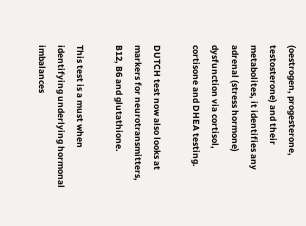(oestrogen, progesterone, testosterone) and their metabolites, it identifies any adrenal (stress hormone) dysfunction via cortisol,  cortisone and DHEA testing.

DUTCH test now also looks at markers for neurotransmitters, B12, B6 and glutathione.

This test is a must when identifying underlying hormonal imbalances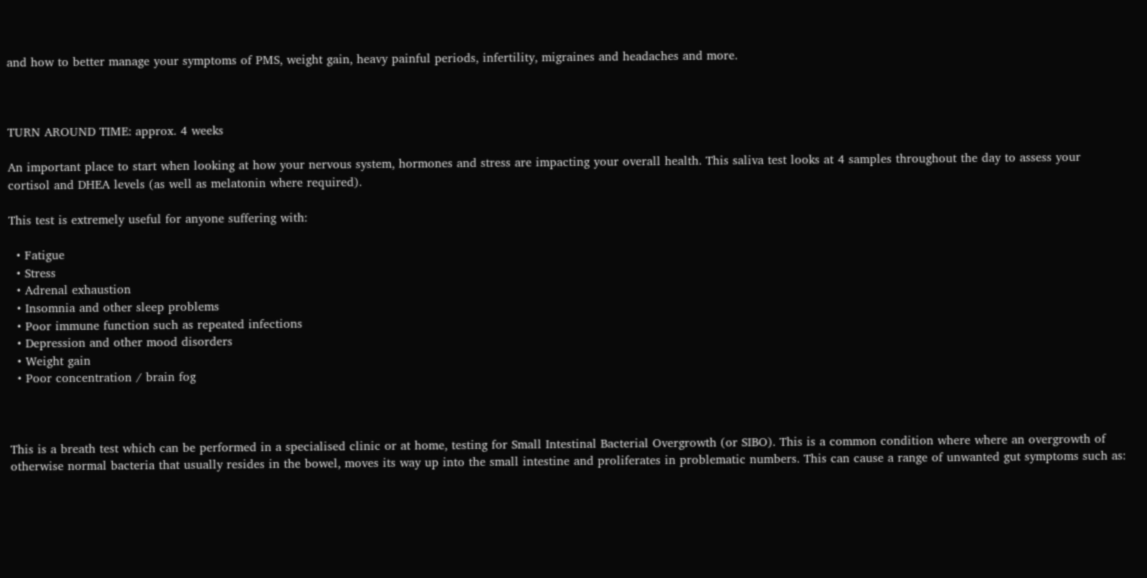and how to better manage your symptoms of PMS, weight gain, heavy painful periods, infertility, migraines and headaches and more.



TURN AROUND TIME: approx. 4 weeks

An important place to start when looking at how your nervous system, hormones and stress are impacting your overall health. This saliva test looks at 4 samples throughout the day to assess your cortisol and DHEA levels (as well as melatonin where required).

This test is extremely useful for anyone suffering with:

  • Fatigue
  • Stress
  • Adrenal exhaustion
  • Insomnia and other sleep problems
  • Poor immune function such as repeated infections
  • Depression and other mood disorders
  • Weight gain
  • Poor concentration / brain fog



This is a breath test which can be performed in a specialised clinic or at home, testing for Small Intestinal Bacterial Overgrowth (or SIBO). This is a common condition where where an overgrowth of otherwise normal bacteria that usually resides in the bowel, moves its way up into the small intestine and proliferates in problematic numbers. This can cause a range of unwanted gut symptoms such as: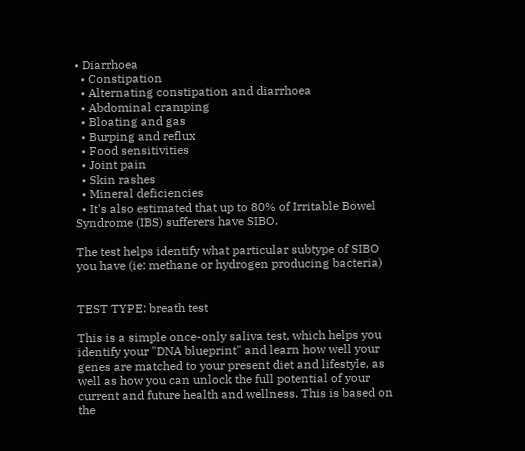• Diarrhoea
  • Constipation
  • Alternating constipation and diarrhoea
  • Abdominal cramping
  • Bloating and gas
  • Burping and reflux
  • Food sensitivities
  • Joint pain
  • Skin rashes
  • Mineral deficiencies
  • It's also estimated that up to 80% of Irritable Bowel Syndrome (IBS) sufferers have SIBO.

The test helps identify what particular subtype of SIBO you have (ie: methane or hydrogen producing bacteria)


TEST TYPE: breath test

This is a simple once-only saliva test, which helps you identify your "DNA blueprint" and learn how well your genes are matched to your present diet and lifestyle, as well as how you can unlock the full potential of your current and future health and wellness. This is based on the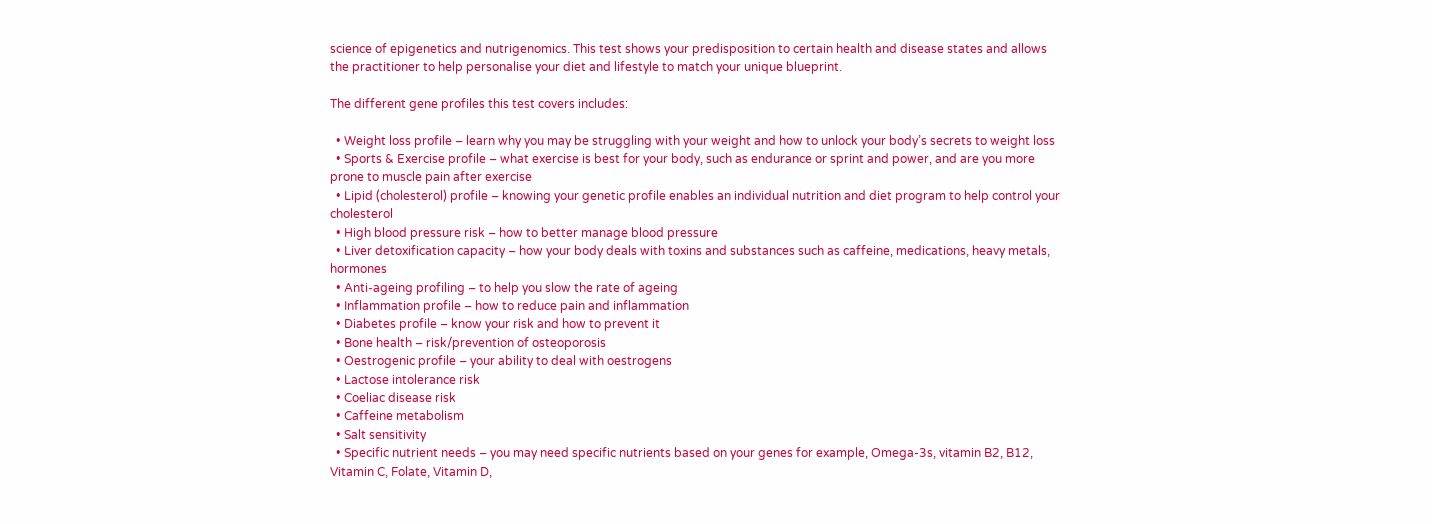science of epigenetics and nutrigenomics. This test shows your predisposition to certain health and disease states and allows the practitioner to help personalise your diet and lifestyle to match your unique blueprint.

The different gene profiles this test covers includes:

  • Weight loss profile – learn why you may be struggling with your weight and how to unlock your body’s secrets to weight loss
  • Sports & Exercise profile – what exercise is best for your body, such as endurance or sprint and power, and are you more prone to muscle pain after exercise
  • Lipid (cholesterol) profile – knowing your genetic profile enables an individual nutrition and diet program to help control your cholesterol
  • High blood pressure risk – how to better manage blood pressure
  • Liver detoxification capacity – how your body deals with toxins and substances such as caffeine, medications, heavy metals, hormones
  • Anti-ageing profiling – to help you slow the rate of ageing
  • Inflammation profile – how to reduce pain and inflammation
  • Diabetes profile – know your risk and how to prevent it
  • Bone health – risk/prevention of osteoporosis
  • Oestrogenic profile – your ability to deal with oestrogens
  • Lactose intolerance risk
  • Coeliac disease risk
  • Caffeine metabolism
  • Salt sensitivity
  • Specific nutrient needs – you may need specific nutrients based on your genes for example, Omega-3s, vitamin B2, B12, Vitamin C, Folate, Vitamin D,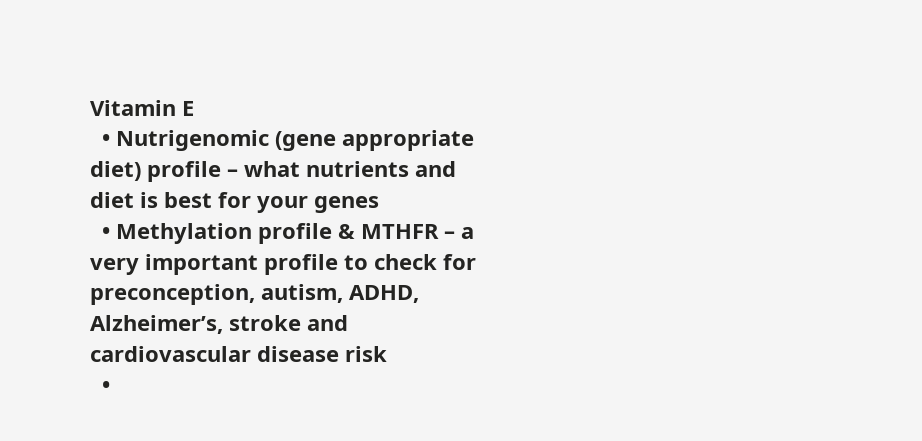Vitamin E
  • Nutrigenomic (gene appropriate diet) profile – what nutrients and diet is best for your genes
  • Methylation profile & MTHFR – a very important profile to check for preconception, autism, ADHD, Alzheimer’s, stroke and cardiovascular disease risk
  •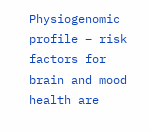Physiogenomic profile – risk factors for brain and mood health are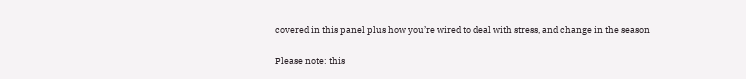covered in this panel plus how you’re wired to deal with stress, and change in the season

Please note: this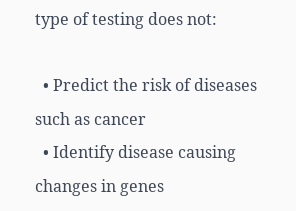type of testing does not:

  • Predict the risk of diseases such as cancer
  • Identify disease causing changes in genes